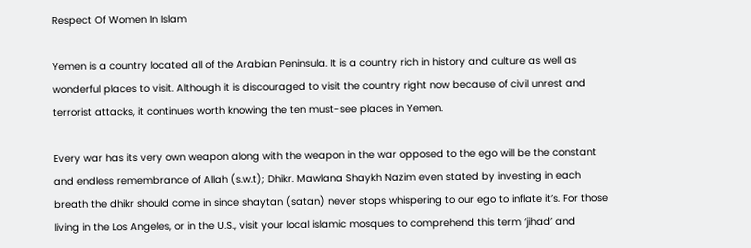Respect Of Women In Islam

Yemen is a country located all of the Arabian Peninsula. It is a country rich in history and culture as well as wonderful places to visit. Although it is discouraged to visit the country right now because of civil unrest and terrorist attacks, it continues worth knowing the ten must-see places in Yemen.

Every war has its very own weapon along with the weapon in the war opposed to the ego will be the constant and endless remembrance of Allah (s.w.t); Dhikr. Mawlana Shaykh Nazim even stated by investing in each breath the dhikr should come in since shaytan (satan) never stops whispering to our ego to inflate it’s. For those living in the Los Angeles, or in the U.S., visit your local islamic mosques to comprehend this term ‘jihad’ and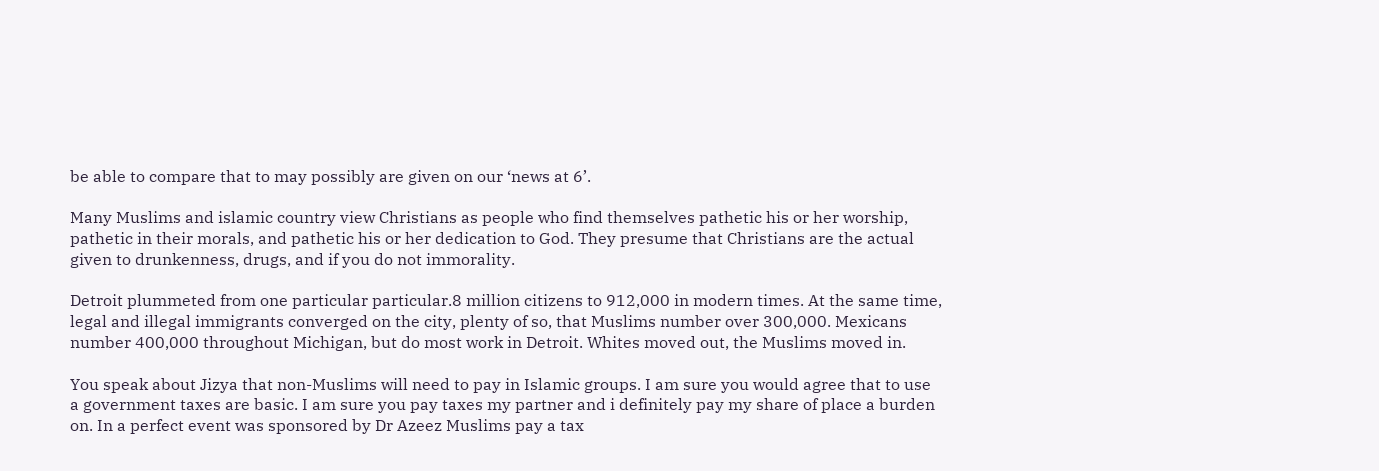be able to compare that to may possibly are given on our ‘news at 6’.

Many Muslims and islamic country view Christians as people who find themselves pathetic his or her worship, pathetic in their morals, and pathetic his or her dedication to God. They presume that Christians are the actual given to drunkenness, drugs, and if you do not immorality.

Detroit plummeted from one particular particular.8 million citizens to 912,000 in modern times. At the same time, legal and illegal immigrants converged on the city, plenty of so, that Muslims number over 300,000. Mexicans number 400,000 throughout Michigan, but do most work in Detroit. Whites moved out, the Muslims moved in.

You speak about Jizya that non-Muslims will need to pay in Islamic groups. I am sure you would agree that to use a government taxes are basic. I am sure you pay taxes my partner and i definitely pay my share of place a burden on. In a perfect event was sponsored by Dr Azeez Muslims pay a tax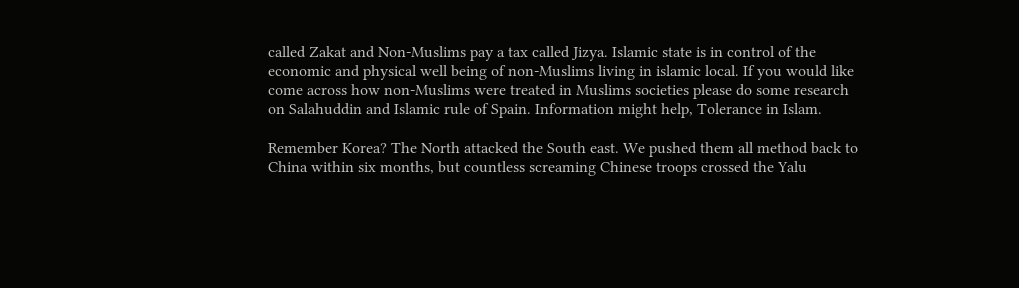called Zakat and Non-Muslims pay a tax called Jizya. Islamic state is in control of the economic and physical well being of non-Muslims living in islamic local. If you would like come across how non-Muslims were treated in Muslims societies please do some research on Salahuddin and Islamic rule of Spain. Information might help, Tolerance in Islam.

Remember Korea? The North attacked the South east. We pushed them all method back to China within six months, but countless screaming Chinese troops crossed the Yalu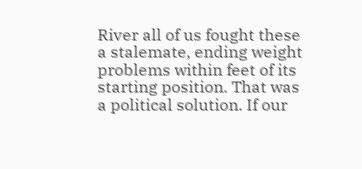River all of us fought these a stalemate, ending weight problems within feet of its starting position. That was a political solution. If our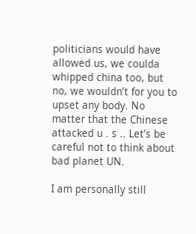politicians would have allowed us, we coulda whipped china too, but no, we wouldn’t for you to upset any body. No matter that the Chinese attacked u . s .. Let’s be careful not to think about bad planet UN.

I am personally still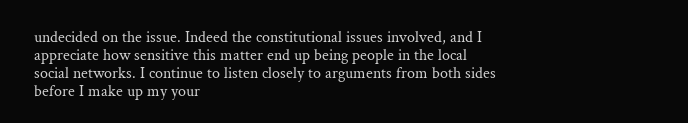undecided on the issue. Indeed the constitutional issues involved, and I appreciate how sensitive this matter end up being people in the local social networks. I continue to listen closely to arguments from both sides before I make up my your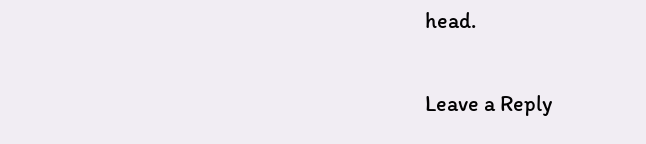head.

Leave a Reply